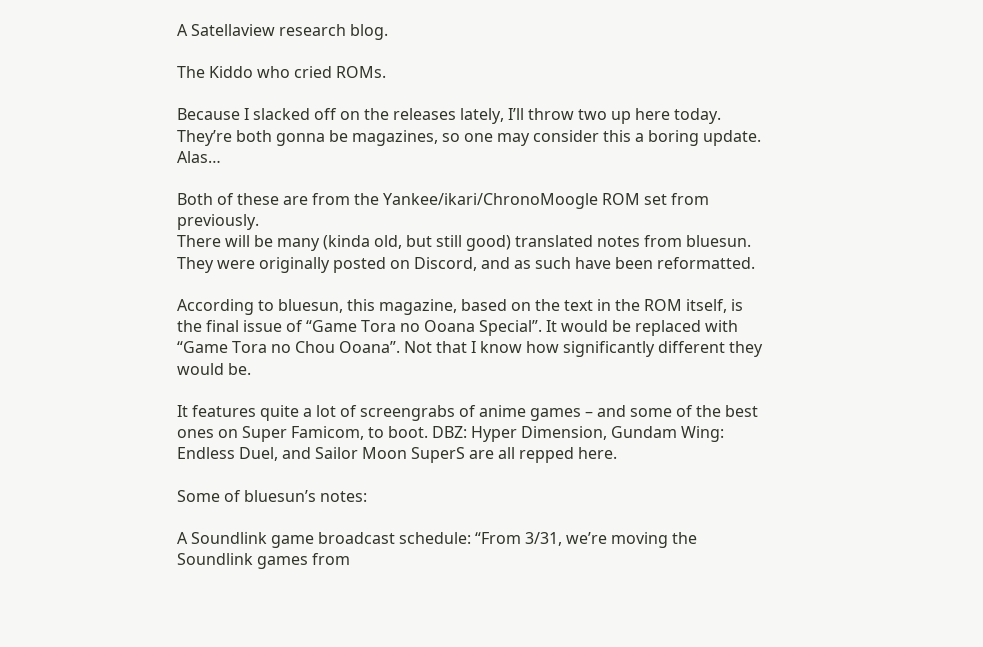A Satellaview research blog.

The Kiddo who cried ROMs.

Because I slacked off on the releases lately, I’ll throw two up here today.
They’re both gonna be magazines, so one may consider this a boring update. Alas…

Both of these are from the Yankee/ikari/ChronoMoogle ROM set from previously.
There will be many (kinda old, but still good) translated notes from bluesun. They were originally posted on Discord, and as such have been reformatted.

According to bluesun, this magazine, based on the text in the ROM itself, is the final issue of “Game Tora no Ooana Special”. It would be replaced with “Game Tora no Chou Ooana”. Not that I know how significantly different they would be.

It features quite a lot of screengrabs of anime games – and some of the best ones on Super Famicom, to boot. DBZ: Hyper Dimension, Gundam Wing: Endless Duel, and Sailor Moon SuperS are all repped here.

Some of bluesun’s notes:

A Soundlink game broadcast schedule: “From 3/31, we’re moving the Soundlink games from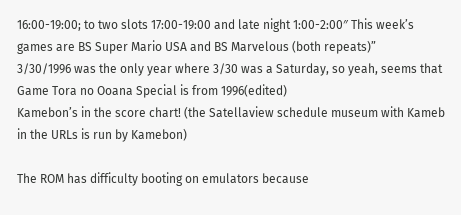16:00-19:00; to two slots 17:00-19:00 and late night 1:00-2:00″ This week’s games are BS Super Mario USA and BS Marvelous (both repeats)”
3/30/1996 was the only year where 3/30 was a Saturday, so yeah, seems that Game Tora no Ooana Special is from 1996(edited)
Kamebon’s in the score chart! (the Satellaview schedule museum with Kameb in the URLs is run by Kamebon)

The ROM has difficulty booting on emulators because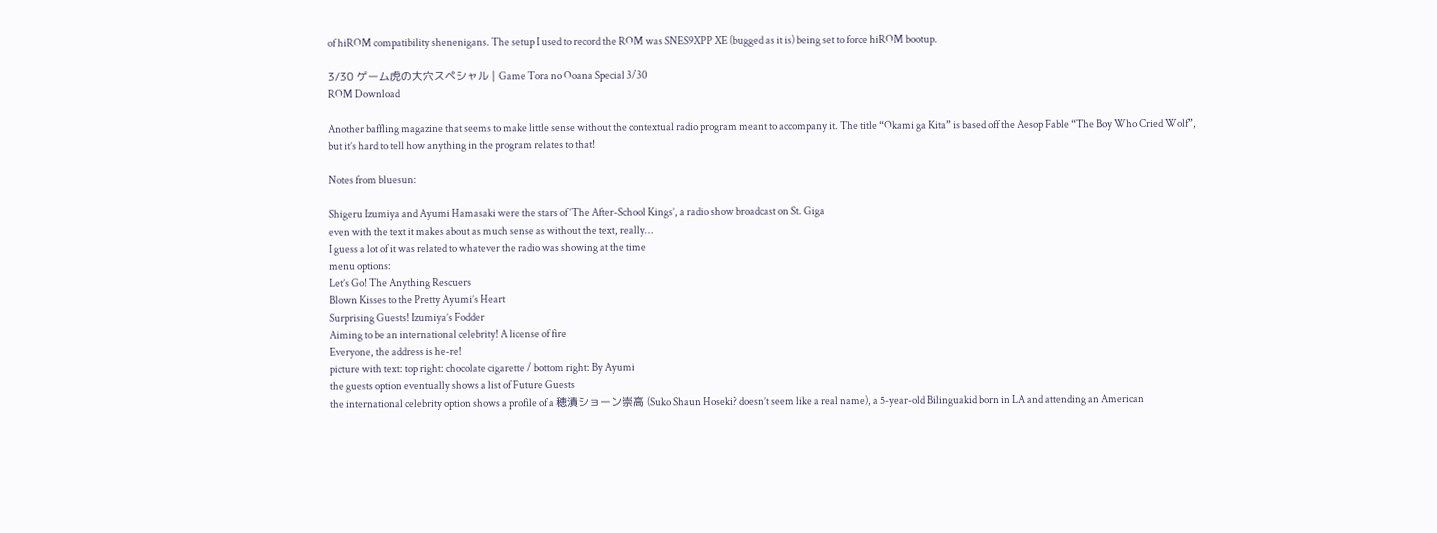of hiROM compatibility shenenigans. The setup I used to record the ROM was SNES9XPP XE (bugged as it is) being set to force hiROM bootup.

3/30 ゲーム虎の大穴スペシャル | Game Tora no Ooana Special 3/30
ROM Download

Another baffling magazine that seems to make little sense without the contextual radio program meant to accompany it. The title “Okami ga Kita” is based off the Aesop Fable “The Boy Who Cried Wolf”, but it’s hard to tell how anything in the program relates to that!

Notes from bluesun:

Shigeru Izumiya and Ayumi Hamasaki were the stars of ‘The After-School Kings’, a radio show broadcast on St. Giga
even with the text it makes about as much sense as without the text, really…
I guess a lot of it was related to whatever the radio was showing at the time
menu options:
Let’s Go! The Anything Rescuers
Blown Kisses to the Pretty Ayumi’s Heart
Surprising Guests! Izumiya’s Fodder
Aiming to be an international celebrity! A license of fire
Everyone, the address is he-re!
picture with text: top right: chocolate cigarette / bottom right: By Ayumi
the guests option eventually shows a list of Future Guests
the international celebrity option shows a profile of a 穂漬ショーン崇高 (Suko Shaun Hoseki? doesn’t seem like a real name), a 5-year-old Bilinguakid born in LA and attending an American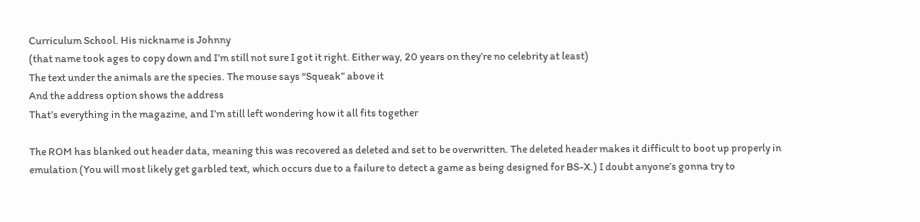Curriculum School. His nickname is Johnny
(that name took ages to copy down and I’m still not sure I got it right. Either way, 20 years on they’re no celebrity at least)
The text under the animals are the species. The mouse says “Squeak” above it
And the address option shows the address
That’s everything in the magazine, and I’m still left wondering how it all fits together

The ROM has blanked out header data, meaning this was recovered as deleted and set to be overwritten. The deleted header makes it difficult to boot up properly in emulation (You will most likely get garbled text, which occurs due to a failure to detect a game as being designed for BS-X.) I doubt anyone’s gonna try to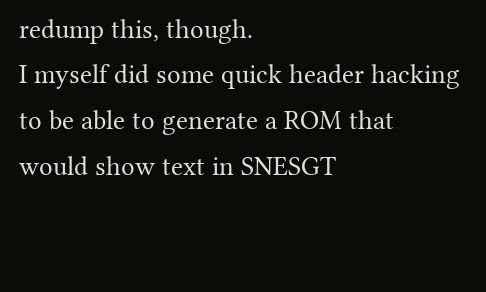redump this, though.
I myself did some quick header hacking to be able to generate a ROM that would show text in SNESGT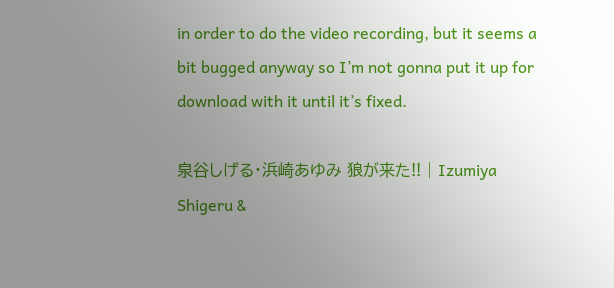in order to do the video recording, but it seems a bit bugged anyway so I’m not gonna put it up for download with it until it’s fixed.

泉谷しげる・浜崎あゆみ 狼が来た!! | Izumiya Shigeru &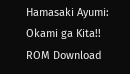Hamasaki Ayumi: Okami ga Kita!!
ROM Download